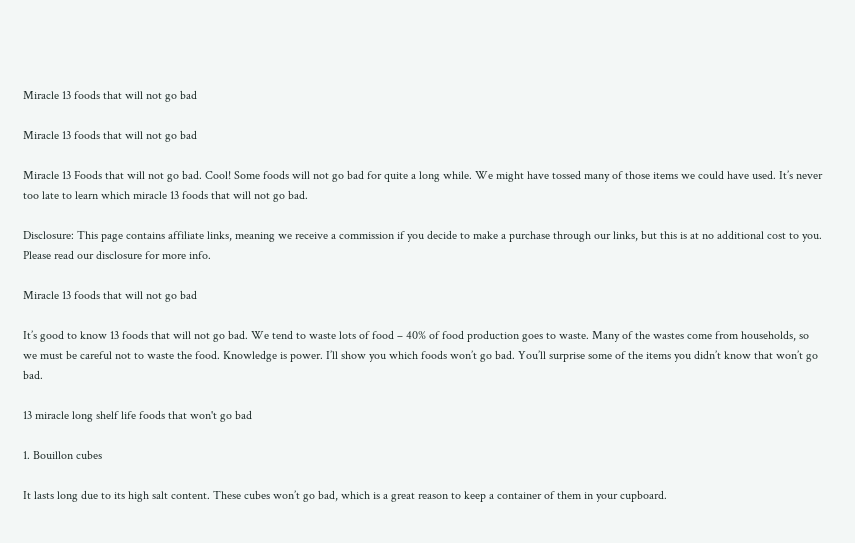Miracle 13 foods that will not go bad

Miracle 13 foods that will not go bad

Miracle 13 Foods that will not go bad. Cool! Some foods will not go bad for quite a long while. We might have tossed many of those items we could have used. It’s never too late to learn which miracle 13 foods that will not go bad.

Disclosure: This page contains affiliate links, meaning we receive a commission if you decide to make a purchase through our links, but this is at no additional cost to you. Please read our disclosure for more info.

Miracle 13 foods that will not go bad

It’s good to know 13 foods that will not go bad. We tend to waste lots of food – 40% of food production goes to waste. Many of the wastes come from households, so we must be careful not to waste the food. Knowledge is power. I’ll show you which foods won’t go bad. You’ll surprise some of the items you didn’t know that won’t go bad.

13 miracle long shelf life foods that won't go bad

1. Bouillon cubes

It lasts long due to its high salt content. These cubes won’t go bad, which is a great reason to keep a container of them in your cupboard.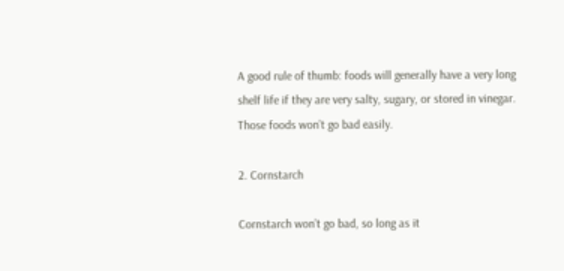A good rule of thumb: foods will generally have a very long shelf life if they are very salty, sugary, or stored in vinegar. Those foods won’t go bad easily.

2. Cornstarch

Cornstarch won’t go bad, so long as it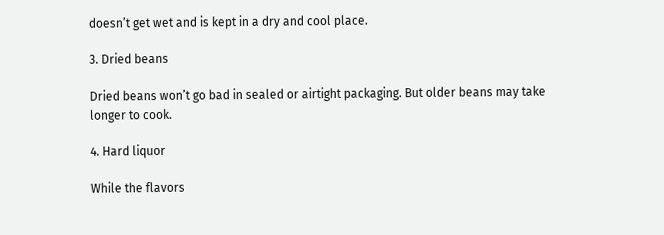doesn’t get wet and is kept in a dry and cool place.

3. Dried beans

Dried beans won’t go bad in sealed or airtight packaging. But older beans may take longer to cook.

4. Hard liquor

While the flavors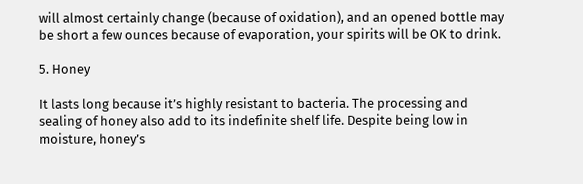will almost certainly change (because of oxidation), and an opened bottle may be short a few ounces because of evaporation, your spirits will be OK to drink.

5. Honey

It lasts long because it’s highly resistant to bacteria. The processing and sealing of honey also add to its indefinite shelf life. Despite being low in moisture, honey’s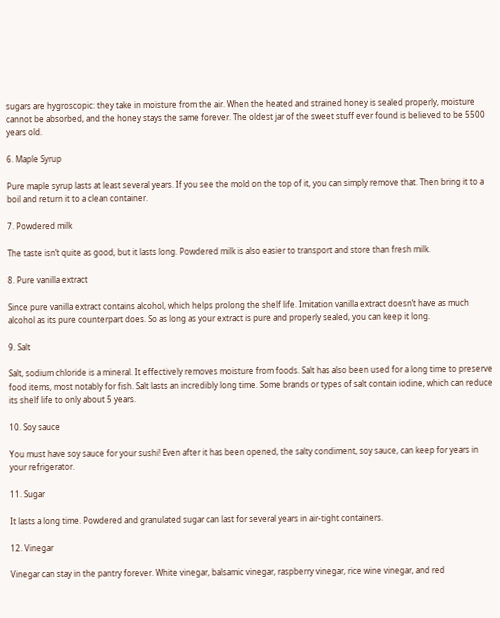sugars are hygroscopic: they take in moisture from the air. When the heated and strained honey is sealed properly, moisture cannot be absorbed, and the honey stays the same forever. The oldest jar of the sweet stuff ever found is believed to be 5500 years old.

6. Maple Syrup

Pure maple syrup lasts at least several years. If you see the mold on the top of it, you can simply remove that. Then bring it to a boil and return it to a clean container.

7. Powdered milk

The taste isn’t quite as good, but it lasts long. Powdered milk is also easier to transport and store than fresh milk.

8. Pure vanilla extract

Since pure vanilla extract contains alcohol, which helps prolong the shelf life. Imitation vanilla extract doesn’t have as much alcohol as its pure counterpart does. So as long as your extract is pure and properly sealed, you can keep it long.

9. Salt

Salt, sodium chloride is a mineral. It effectively removes moisture from foods. Salt has also been used for a long time to preserve food items, most notably for fish. Salt lasts an incredibly long time. Some brands or types of salt contain iodine, which can reduce its shelf life to only about 5 years.

10. Soy sauce

You must have soy sauce for your sushi! Even after it has been opened, the salty condiment, soy sauce, can keep for years in your refrigerator.

11. Sugar

It lasts a long time. Powdered and granulated sugar can last for several years in air-tight containers.

12. Vinegar

Vinegar can stay in the pantry forever. White vinegar, balsamic vinegar, raspberry vinegar, rice wine vinegar, and red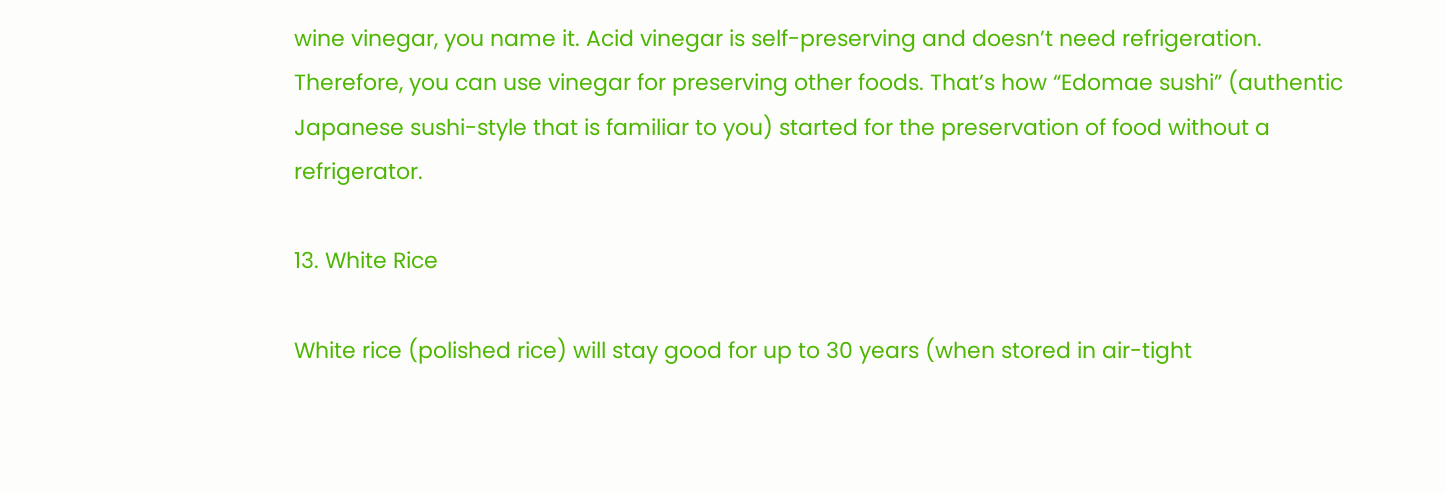wine vinegar, you name it. Acid vinegar is self-preserving and doesn’t need refrigeration. Therefore, you can use vinegar for preserving other foods. That’s how “Edomae sushi” (authentic Japanese sushi-style that is familiar to you) started for the preservation of food without a refrigerator.

13. White Rice

White rice (polished rice) will stay good for up to 30 years (when stored in air-tight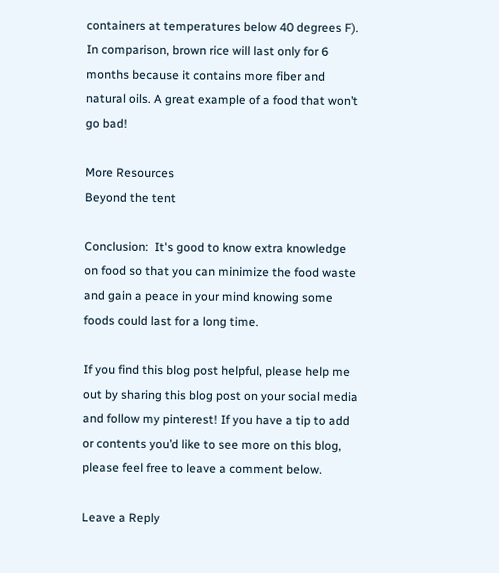containers at temperatures below 40 degrees F). In comparison, brown rice will last only for 6 months because it contains more fiber and natural oils. A great example of a food that won’t go bad!

More Resources
Beyond the tent

Conclusion:  It's good to know extra knowledge on food so that you can minimize the food waste and gain a peace in your mind knowing some foods could last for a long time.

If you find this blog post helpful, please help me out by sharing this blog post on your social media and follow my pinterest! If you have a tip to add or contents you’d like to see more on this blog, please feel free to leave a comment below.

Leave a Reply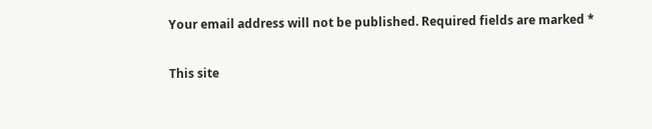Your email address will not be published. Required fields are marked *

This site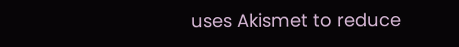uses Akismet to reduce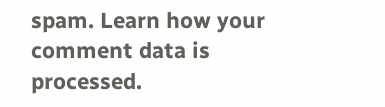spam. Learn how your comment data is processed.